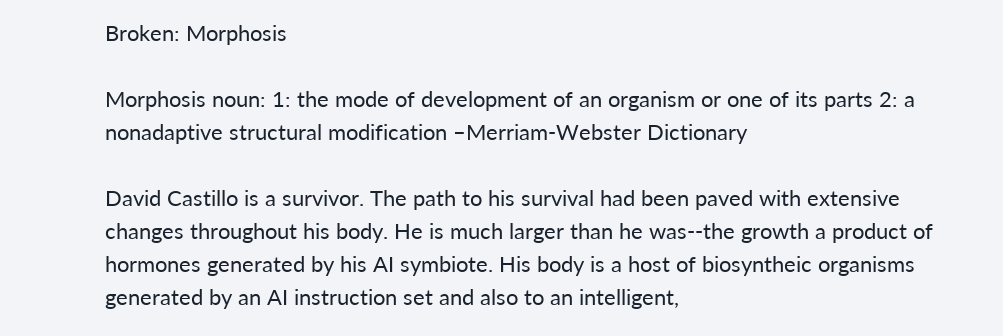Broken: Morphosis

Morphosis noun: 1: the mode of development of an organism or one of its parts 2: a nonadaptive structural modification –Merriam-Webster Dictionary

David Castillo is a survivor. The path to his survival had been paved with extensive changes throughout his body. He is much larger than he was--the growth a product of hormones generated by his AI symbiote. His body is a host of biosyntheic organisms generated by an AI instruction set and also to an intelligent,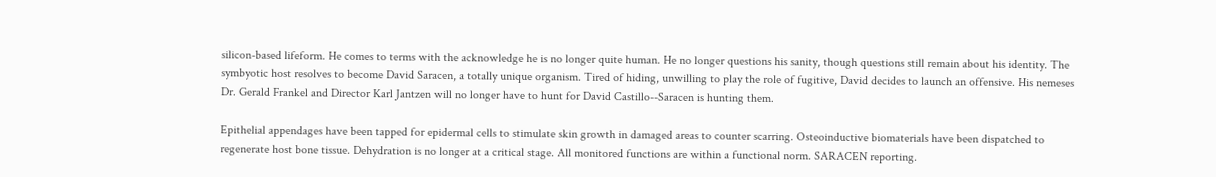silicon-based lifeform. He comes to terms with the acknowledge he is no longer quite human. He no longer questions his sanity, though questions still remain about his identity. The symbyotic host resolves to become David Saracen, a totally unique organism. Tired of hiding, unwilling to play the role of fugitive, David decides to launch an offensive. His nemeses Dr. Gerald Frankel and Director Karl Jantzen will no longer have to hunt for David Castillo--Saracen is hunting them.

Epithelial appendages have been tapped for epidermal cells to stimulate skin growth in damaged areas to counter scarring. Osteoinductive biomaterials have been dispatched to regenerate host bone tissue. Dehydration is no longer at a critical stage. All monitored functions are within a functional norm. SARACEN reporting.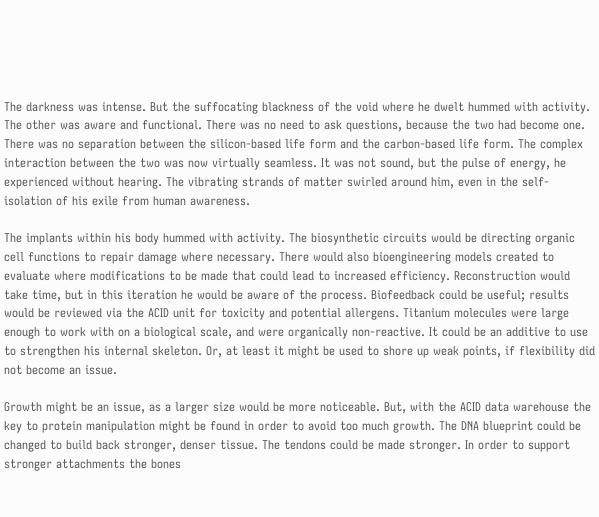The darkness was intense. But the suffocating blackness of the void where he dwelt hummed with activity. The other was aware and functional. There was no need to ask questions, because the two had become one. There was no separation between the silicon-based life form and the carbon-based life form. The complex interaction between the two was now virtually seamless. It was not sound, but the pulse of energy, he experienced without hearing. The vibrating strands of matter swirled around him, even in the self-isolation of his exile from human awareness.

The implants within his body hummed with activity. The biosynthetic circuits would be directing organic cell functions to repair damage where necessary. There would also bioengineering models created to evaluate where modifications to be made that could lead to increased efficiency. Reconstruction would take time, but in this iteration he would be aware of the process. Biofeedback could be useful; results would be reviewed via the ACID unit for toxicity and potential allergens. Titanium molecules were large enough to work with on a biological scale, and were organically non-reactive. It could be an additive to use to strengthen his internal skeleton. Or, at least it might be used to shore up weak points, if flexibility did not become an issue.

Growth might be an issue, as a larger size would be more noticeable. But, with the ACID data warehouse the key to protein manipulation might be found in order to avoid too much growth. The DNA blueprint could be changed to build back stronger, denser tissue. The tendons could be made stronger. In order to support stronger attachments the bones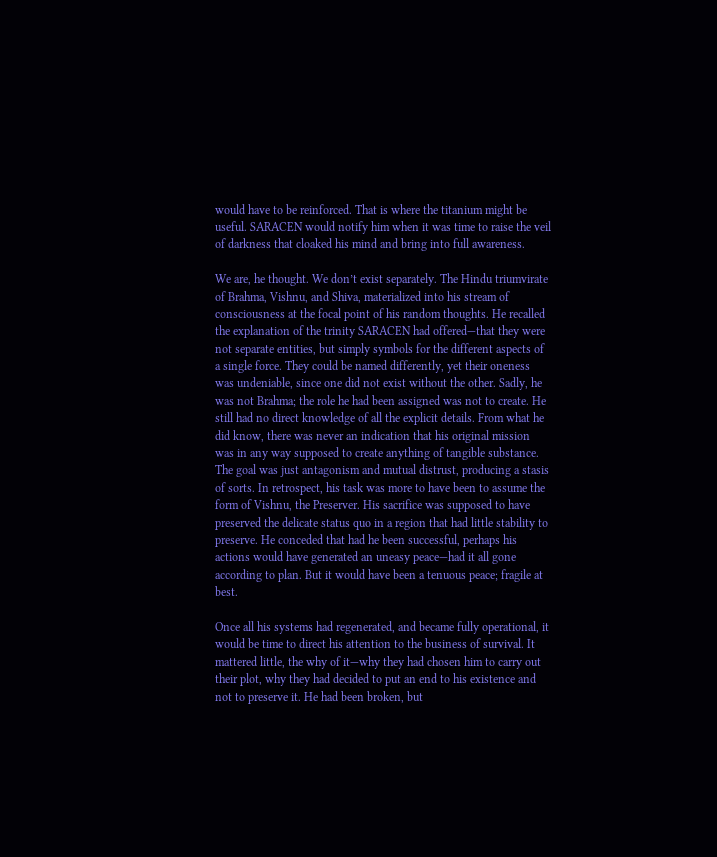would have to be reinforced. That is where the titanium might be useful. SARACEN would notify him when it was time to raise the veil of darkness that cloaked his mind and bring into full awareness.

We are, he thought. We don’t exist separately. The Hindu triumvirate of Brahma, Vishnu, and Shiva, materialized into his stream of consciousness at the focal point of his random thoughts. He recalled the explanation of the trinity SARACEN had offered—that they were not separate entities, but simply symbols for the different aspects of a single force. They could be named differently, yet their oneness was undeniable, since one did not exist without the other. Sadly, he was not Brahma; the role he had been assigned was not to create. He still had no direct knowledge of all the explicit details. From what he did know, there was never an indication that his original mission was in any way supposed to create anything of tangible substance. The goal was just antagonism and mutual distrust, producing a stasis of sorts. In retrospect, his task was more to have been to assume the form of Vishnu, the Preserver. His sacrifice was supposed to have preserved the delicate status quo in a region that had little stability to preserve. He conceded that had he been successful, perhaps his actions would have generated an uneasy peace—had it all gone according to plan. But it would have been a tenuous peace; fragile at best.

Once all his systems had regenerated, and became fully operational, it would be time to direct his attention to the business of survival. It mattered little, the why of it—why they had chosen him to carry out their plot, why they had decided to put an end to his existence and not to preserve it. He had been broken, but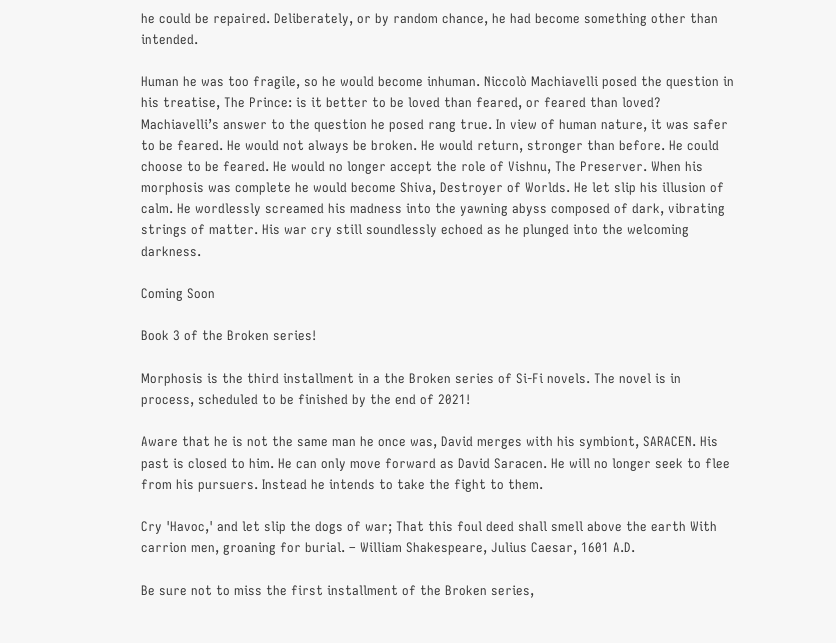he could be repaired. Deliberately, or by random chance, he had become something other than intended.

Human he was too fragile, so he would become inhuman. Niccolò Machiavelli posed the question in his treatise, The Prince: is it better to be loved than feared, or feared than loved? Machiavelli’s answer to the question he posed rang true. In view of human nature, it was safer to be feared. He would not always be broken. He would return, stronger than before. He could choose to be feared. He would no longer accept the role of Vishnu, The Preserver. When his morphosis was complete he would become Shiva, Destroyer of Worlds. He let slip his illusion of calm. He wordlessly screamed his madness into the yawning abyss composed of dark, vibrating strings of matter. His war cry still soundlessly echoed as he plunged into the welcoming darkness.

Coming Soon

Book 3 of the Broken series!

Morphosis is the third installment in a the Broken series of Si-Fi novels. The novel is in process, scheduled to be finished by the end of 2021!

Aware that he is not the same man he once was, David merges with his symbiont, SARACEN. His past is closed to him. He can only move forward as David Saracen. He will no longer seek to flee from his pursuers. Instead he intends to take the fight to them.

Cry 'Havoc,' and let slip the dogs of war; That this foul deed shall smell above the earth With carrion men, groaning for burial. – William Shakespeare, Julius Caesar, 1601 A.D.

Be sure not to miss the first installment of the Broken series,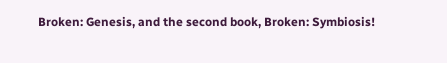Broken: Genesis, and the second book, Broken: Symbiosis!